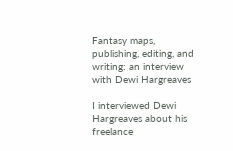Fantasy maps, publishing, editing, and writing: an interview with Dewi Hargreaves

I interviewed Dewi Hargreaves about his freelance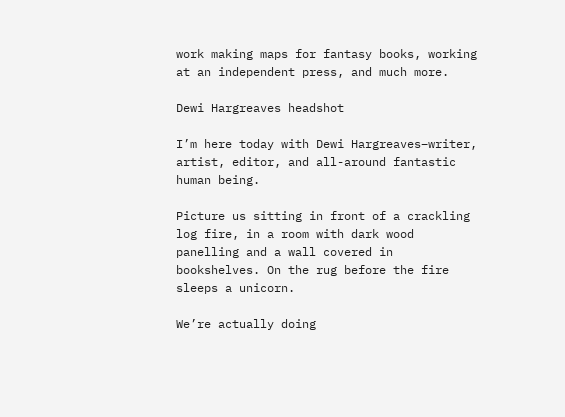work making maps for fantasy books, working at an independent press, and much more.

Dewi Hargreaves headshot

I’m here today with Dewi Hargreaves–writer, artist, editor, and all-around fantastic human being.

Picture us sitting in front of a crackling log fire, in a room with dark wood panelling and a wall covered in bookshelves. On the rug before the fire sleeps a unicorn.

We’re actually doing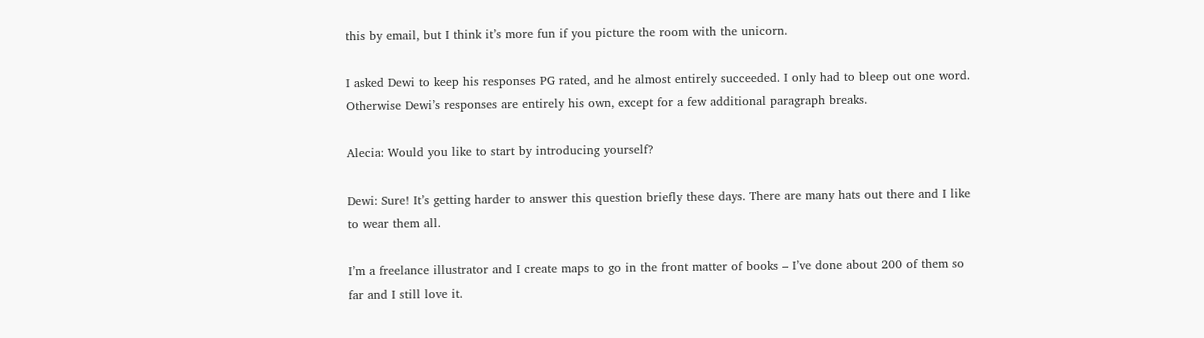this by email, but I think it’s more fun if you picture the room with the unicorn.

I asked Dewi to keep his responses PG rated, and he almost entirely succeeded. I only had to bleep out one word. Otherwise Dewi’s responses are entirely his own, except for a few additional paragraph breaks.

Alecia: Would you like to start by introducing yourself?

Dewi: Sure! It’s getting harder to answer this question briefly these days. There are many hats out there and I like to wear them all.

I’m a freelance illustrator and I create maps to go in the front matter of books – I’ve done about 200 of them so far and I still love it.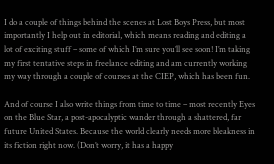I do a couple of things behind the scenes at Lost Boys Press, but most importantly I help out in editorial, which means reading and editing a lot of exciting stuff – some of which I’m sure you’ll see soon! I’m taking my first tentative steps in freelance editing and am currently working my way through a couple of courses at the CIEP, which has been fun.

And of course I also write things from time to time – most recently Eyes on the Blue Star, a post-apocalyptic wander through a shattered, far future United States. Because the world clearly needs more bleakness in its fiction right now. (Don’t worry, it has a happy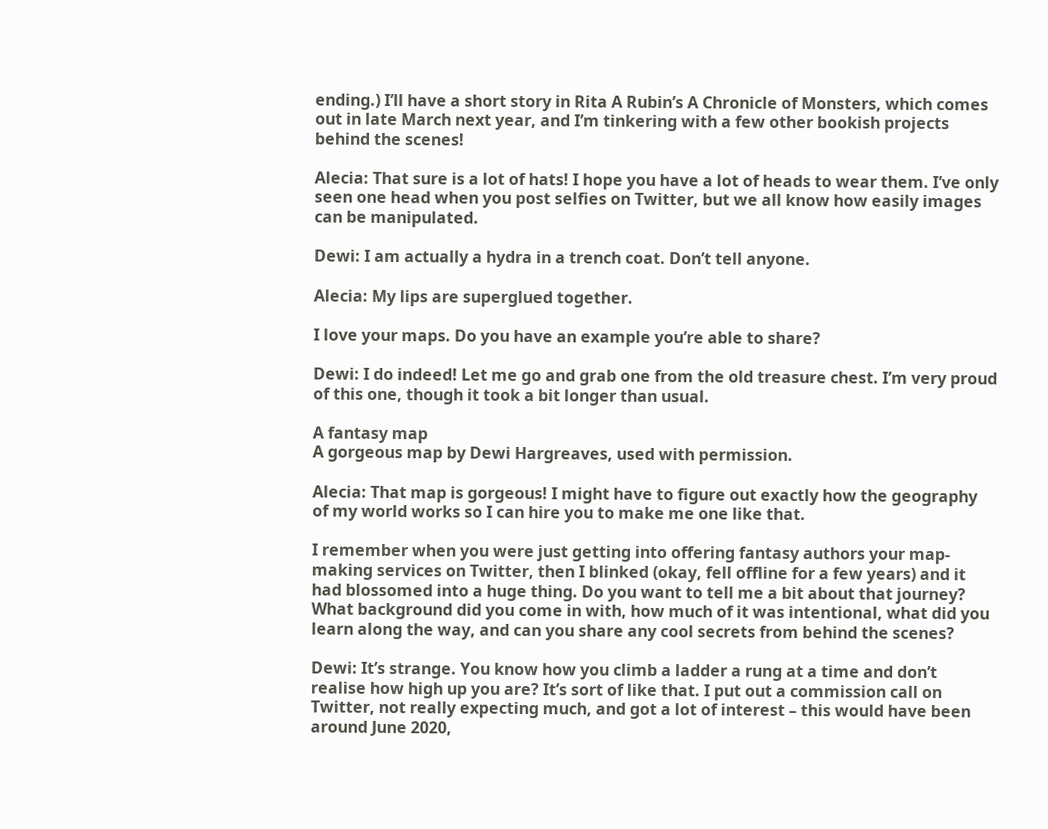ending.) I’ll have a short story in Rita A Rubin’s A Chronicle of Monsters, which comes out in late March next year, and I’m tinkering with a few other bookish projects behind the scenes!

Alecia: That sure is a lot of hats! I hope you have a lot of heads to wear them. I’ve only seen one head when you post selfies on Twitter, but we all know how easily images can be manipulated.

Dewi: I am actually a hydra in a trench coat. Don’t tell anyone.

Alecia: My lips are superglued together.

I love your maps. Do you have an example you’re able to share?

Dewi: I do indeed! Let me go and grab one from the old treasure chest. I’m very proud of this one, though it took a bit longer than usual.

A fantasy map
A gorgeous map by Dewi Hargreaves, used with permission.

Alecia: That map is gorgeous! I might have to figure out exactly how the geography of my world works so I can hire you to make me one like that.

I remember when you were just getting into offering fantasy authors your map-making services on Twitter, then I blinked (okay, fell offline for a few years) and it had blossomed into a huge thing. Do you want to tell me a bit about that journey? What background did you come in with, how much of it was intentional, what did you learn along the way, and can you share any cool secrets from behind the scenes?

Dewi: It’s strange. You know how you climb a ladder a rung at a time and don’t realise how high up you are? It’s sort of like that. I put out a commission call on Twitter, not really expecting much, and got a lot of interest – this would have been around June 2020,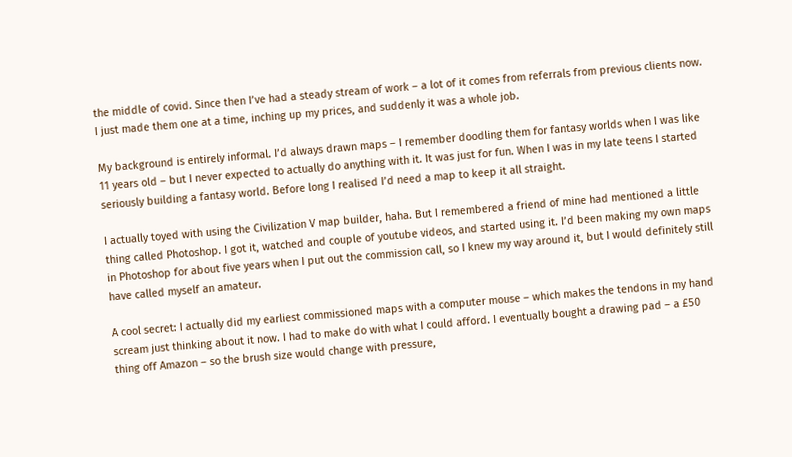the middle of covid. Since then I’ve had a steady stream of work – a lot of it comes from referrals from previous clients now. I just made them one at a time, inching up my prices, and suddenly it was a whole job.

My background is entirely informal. I’d always drawn maps – I remember doodling them for fantasy worlds when I was like 11 years old – but I never expected to actually do anything with it. It was just for fun. When I was in my late teens I started seriously building a fantasy world. Before long I realised I’d need a map to keep it all straight.

I actually toyed with using the Civilization V map builder, haha. But I remembered a friend of mine had mentioned a little thing called Photoshop. I got it, watched and couple of youtube videos, and started using it. I’d been making my own maps in Photoshop for about five years when I put out the commission call, so I knew my way around it, but I would definitely still have called myself an amateur.

A cool secret: I actually did my earliest commissioned maps with a computer mouse – which makes the tendons in my hand scream just thinking about it now. I had to make do with what I could afford. I eventually bought a drawing pad – a £50 thing off Amazon – so the brush size would change with pressure,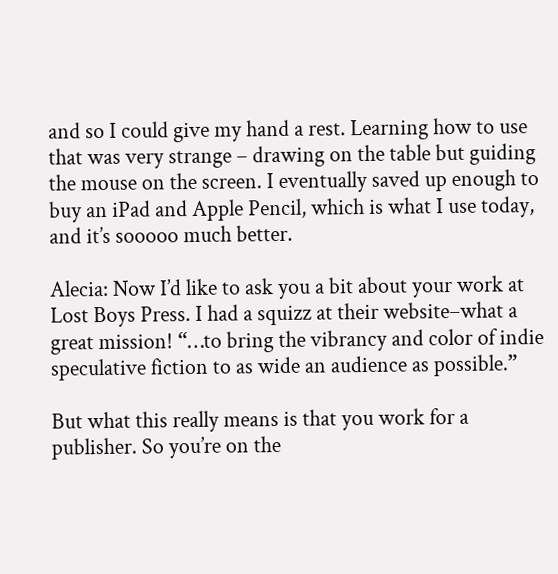and so I could give my hand a rest. Learning how to use that was very strange – drawing on the table but guiding the mouse on the screen. I eventually saved up enough to buy an iPad and Apple Pencil, which is what I use today, and it’s sooooo much better.

Alecia: Now I’d like to ask you a bit about your work at Lost Boys Press. I had a squizz at their website–what a great mission! “…to bring the vibrancy and color of indie speculative fiction to as wide an audience as possible.”

But what this really means is that you work for a publisher. So you’re on the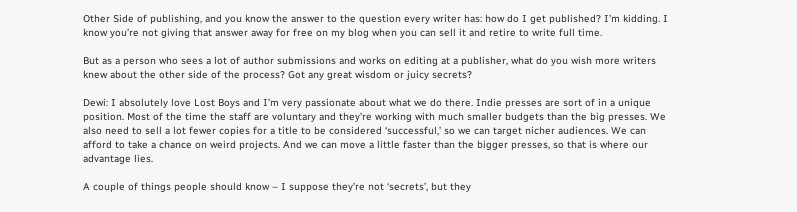Other Side of publishing, and you know the answer to the question every writer has: how do I get published? I’m kidding. I know you’re not giving that answer away for free on my blog when you can sell it and retire to write full time.

But as a person who sees a lot of author submissions and works on editing at a publisher, what do you wish more writers knew about the other side of the process? Got any great wisdom or juicy secrets?

Dewi: I absolutely love Lost Boys and I’m very passionate about what we do there. Indie presses are sort of in a unique position. Most of the time the staff are voluntary and they’re working with much smaller budgets than the big presses. We also need to sell a lot fewer copies for a title to be considered ‘successful,’ so we can target nicher audiences. We can afford to take a chance on weird projects. And we can move a little faster than the bigger presses, so that is where our advantage lies.

A couple of things people should know – I suppose they’re not ‘secrets’, but they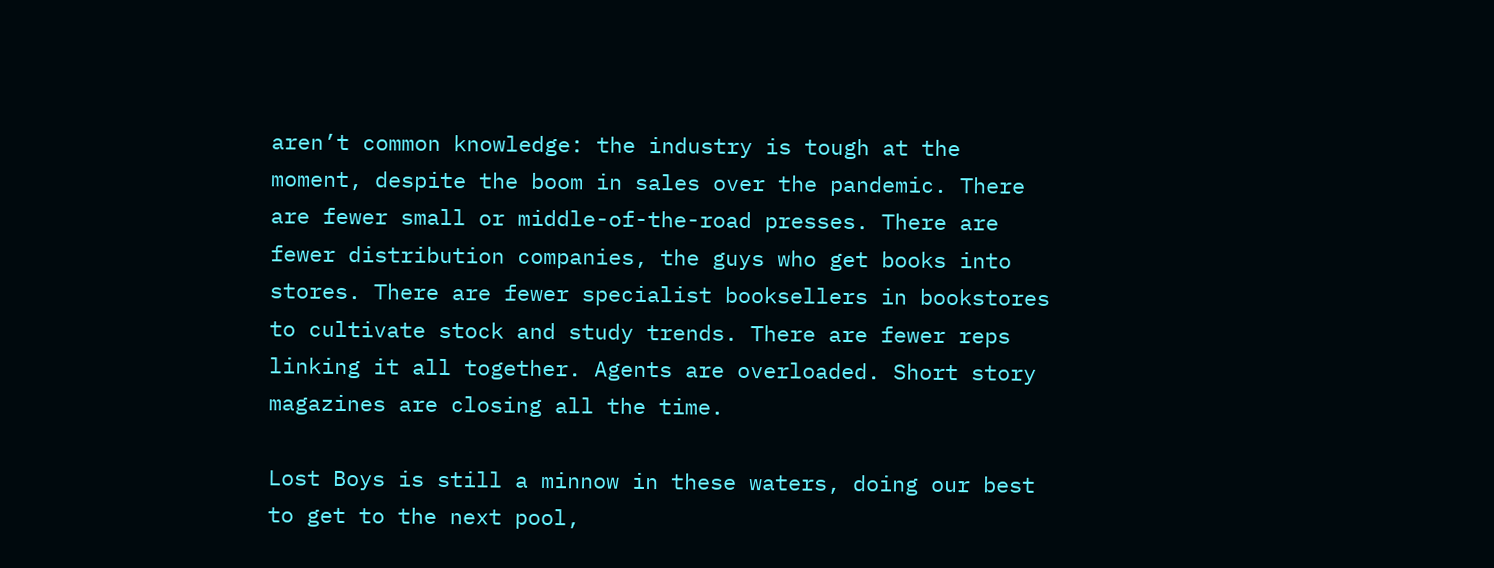aren’t common knowledge: the industry is tough at the moment, despite the boom in sales over the pandemic. There are fewer small or middle-of-the-road presses. There are fewer distribution companies, the guys who get books into stores. There are fewer specialist booksellers in bookstores to cultivate stock and study trends. There are fewer reps linking it all together. Agents are overloaded. Short story magazines are closing all the time.

Lost Boys is still a minnow in these waters, doing our best to get to the next pool,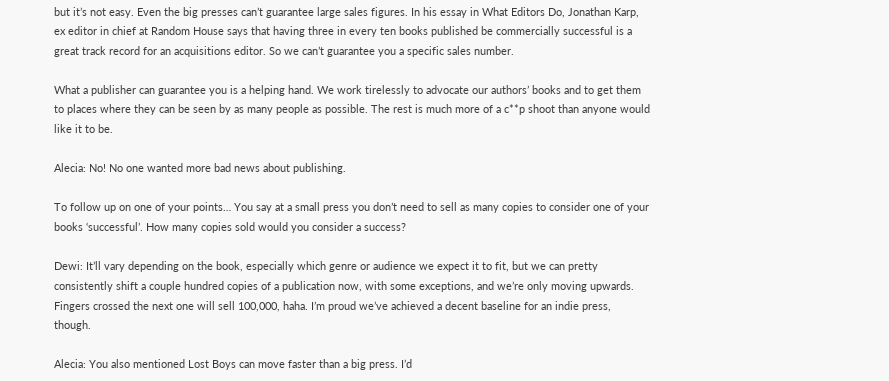but it’s not easy. Even the big presses can’t guarantee large sales figures. In his essay in What Editors Do, Jonathan Karp, ex editor in chief at Random House says that having three in every ten books published be commercially successful is a great track record for an acquisitions editor. So we can’t guarantee you a specific sales number.

What a publisher can guarantee you is a helping hand. We work tirelessly to advocate our authors’ books and to get them to places where they can be seen by as many people as possible. The rest is much more of a c**p shoot than anyone would like it to be.

Alecia: No! No one wanted more bad news about publishing.

To follow up on one of your points… You say at a small press you don’t need to sell as many copies to consider one of your books ‘successful’. How many copies sold would you consider a success?

Dewi: It’ll vary depending on the book, especially which genre or audience we expect it to fit, but we can pretty consistently shift a couple hundred copies of a publication now, with some exceptions, and we’re only moving upwards. Fingers crossed the next one will sell 100,000, haha. I’m proud we’ve achieved a decent baseline for an indie press, though.

Alecia: You also mentioned Lost Boys can move faster than a big press. I’d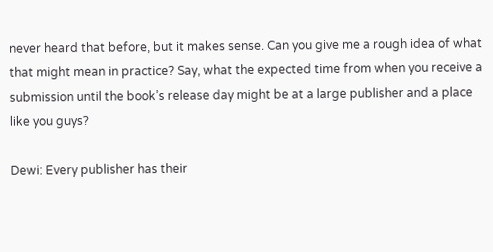never heard that before, but it makes sense. Can you give me a rough idea of what that might mean in practice? Say, what the expected time from when you receive a submission until the book’s release day might be at a large publisher and a place like you guys?

Dewi: Every publisher has their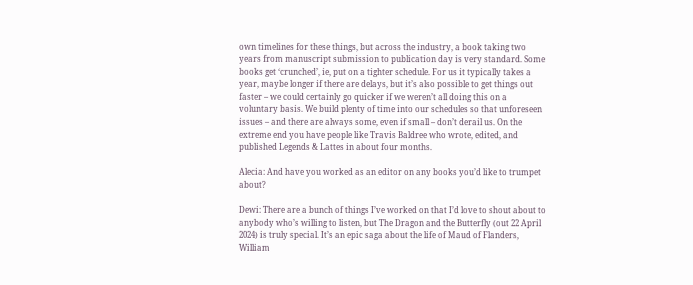own timelines for these things, but across the industry, a book taking two years from manuscript submission to publication day is very standard. Some books get ‘crunched’, ie, put on a tighter schedule. For us it typically takes a year, maybe longer if there are delays, but it’s also possible to get things out faster – we could certainly go quicker if we weren’t all doing this on a voluntary basis. We build plenty of time into our schedules so that unforeseen issues – and there are always some, even if small – don’t derail us. On the extreme end you have people like Travis Baldree who wrote, edited, and published Legends & Lattes in about four months.

Alecia: And have you worked as an editor on any books you’d like to trumpet about?

Dewi: There are a bunch of things I’ve worked on that I’d love to shout about to anybody who’s willing to listen, but The Dragon and the Butterfly (out 22 April 2024) is truly special. It’s an epic saga about the life of Maud of Flanders, William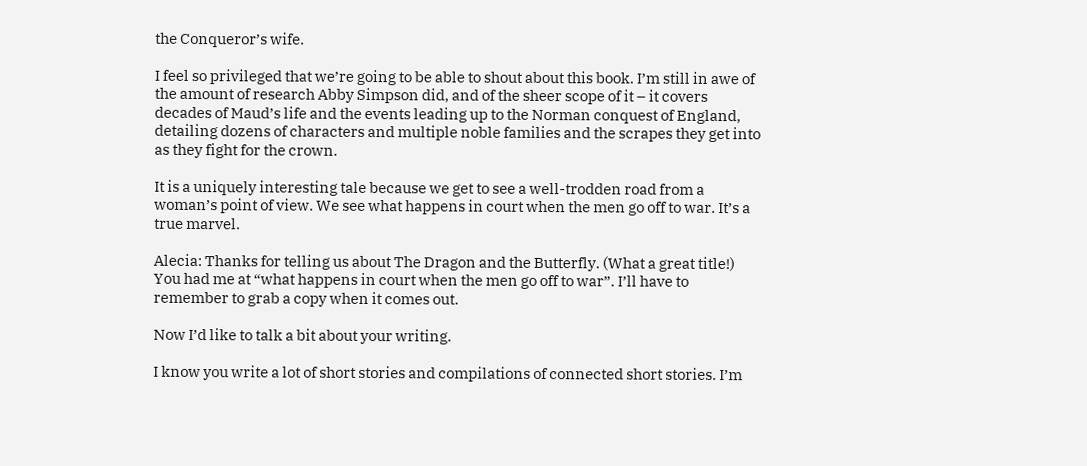the Conqueror’s wife.

I feel so privileged that we’re going to be able to shout about this book. I’m still in awe of the amount of research Abby Simpson did, and of the sheer scope of it – it covers decades of Maud’s life and the events leading up to the Norman conquest of England, detailing dozens of characters and multiple noble families and the scrapes they get into as they fight for the crown.

It is a uniquely interesting tale because we get to see a well-trodden road from a woman’s point of view. We see what happens in court when the men go off to war. It’s a true marvel.

Alecia: Thanks for telling us about The Dragon and the Butterfly. (What a great title!) You had me at “what happens in court when the men go off to war”. I’ll have to remember to grab a copy when it comes out.

Now I’d like to talk a bit about your writing.

I know you write a lot of short stories and compilations of connected short stories. I’m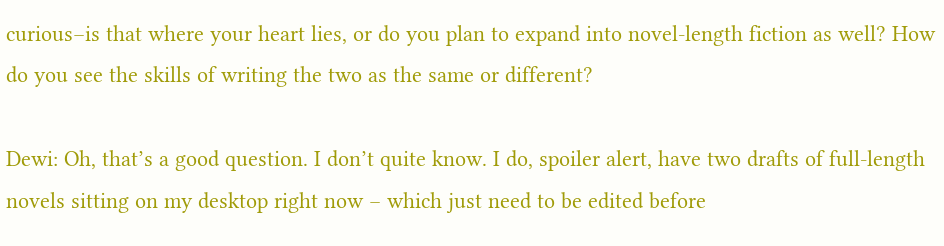curious–is that where your heart lies, or do you plan to expand into novel-length fiction as well? How do you see the skills of writing the two as the same or different?

Dewi: Oh, that’s a good question. I don’t quite know. I do, spoiler alert, have two drafts of full-length novels sitting on my desktop right now – which just need to be edited before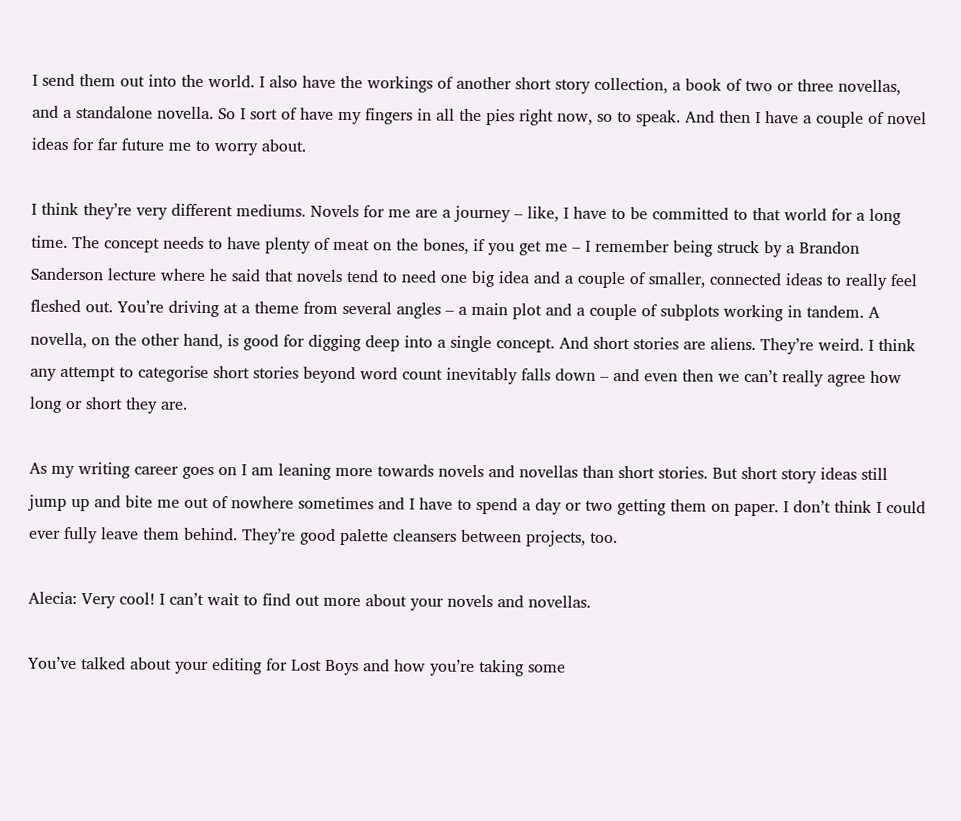I send them out into the world. I also have the workings of another short story collection, a book of two or three novellas, and a standalone novella. So I sort of have my fingers in all the pies right now, so to speak. And then I have a couple of novel ideas for far future me to worry about.

I think they’re very different mediums. Novels for me are a journey – like, I have to be committed to that world for a long time. The concept needs to have plenty of meat on the bones, if you get me – I remember being struck by a Brandon Sanderson lecture where he said that novels tend to need one big idea and a couple of smaller, connected ideas to really feel fleshed out. You’re driving at a theme from several angles – a main plot and a couple of subplots working in tandem. A novella, on the other hand, is good for digging deep into a single concept. And short stories are aliens. They’re weird. I think any attempt to categorise short stories beyond word count inevitably falls down – and even then we can’t really agree how long or short they are.

As my writing career goes on I am leaning more towards novels and novellas than short stories. But short story ideas still jump up and bite me out of nowhere sometimes and I have to spend a day or two getting them on paper. I don’t think I could ever fully leave them behind. They’re good palette cleansers between projects, too.

Alecia: Very cool! I can’t wait to find out more about your novels and novellas.

You’ve talked about your editing for Lost Boys and how you’re taking some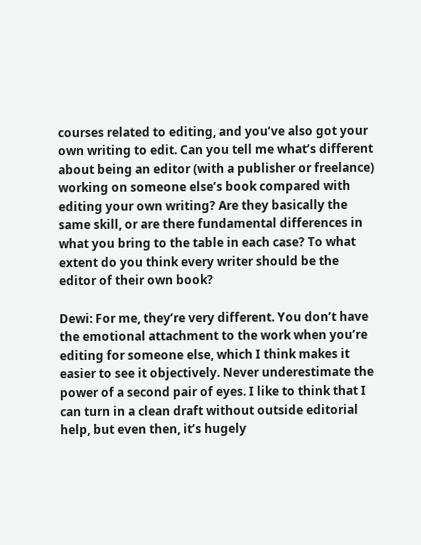courses related to editing, and you’ve also got your own writing to edit. Can you tell me what’s different about being an editor (with a publisher or freelance) working on someone else’s book compared with editing your own writing? Are they basically the same skill, or are there fundamental differences in what you bring to the table in each case? To what extent do you think every writer should be the editor of their own book?

Dewi: For me, they’re very different. You don’t have the emotional attachment to the work when you’re editing for someone else, which I think makes it easier to see it objectively. Never underestimate the power of a second pair of eyes. I like to think that I can turn in a clean draft without outside editorial help, but even then, it’s hugely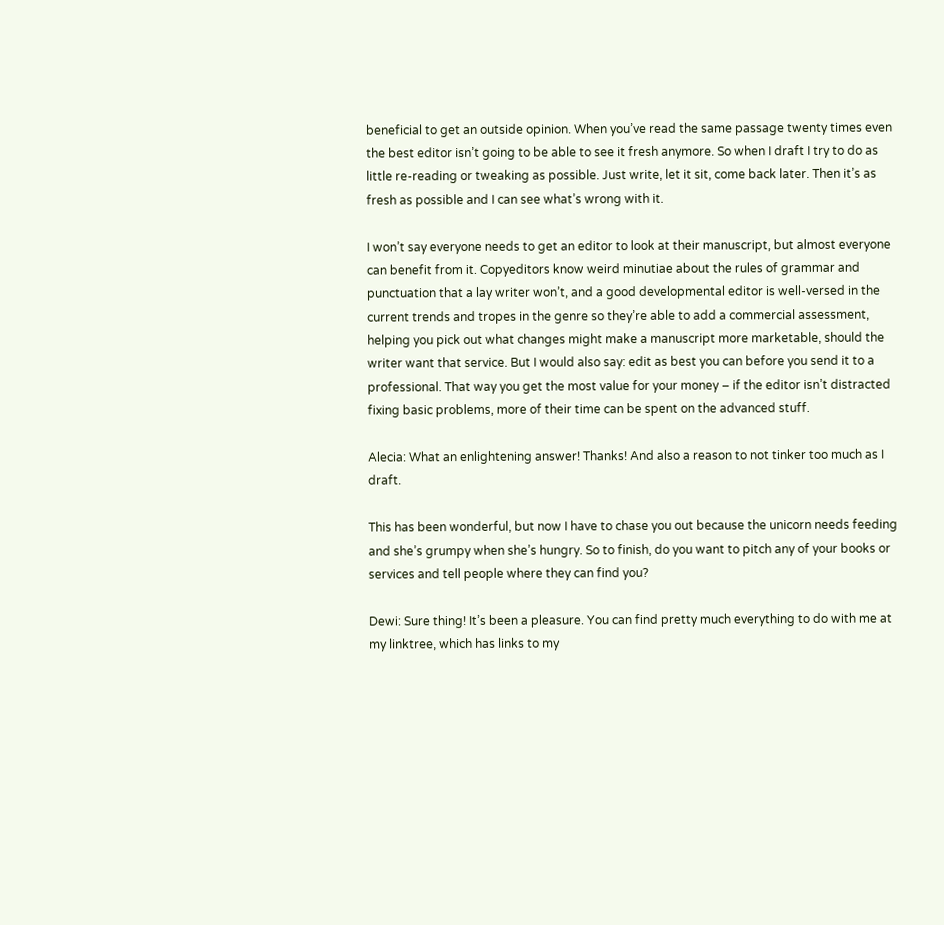beneficial to get an outside opinion. When you’ve read the same passage twenty times even the best editor isn’t going to be able to see it fresh anymore. So when I draft I try to do as little re-reading or tweaking as possible. Just write, let it sit, come back later. Then it’s as fresh as possible and I can see what’s wrong with it.

I won’t say everyone needs to get an editor to look at their manuscript, but almost everyone can benefit from it. Copyeditors know weird minutiae about the rules of grammar and punctuation that a lay writer won’t, and a good developmental editor is well-versed in the current trends and tropes in the genre so they’re able to add a commercial assessment, helping you pick out what changes might make a manuscript more marketable, should the writer want that service. But I would also say: edit as best you can before you send it to a professional. That way you get the most value for your money – if the editor isn’t distracted fixing basic problems, more of their time can be spent on the advanced stuff.

Alecia: What an enlightening answer! Thanks! And also a reason to not tinker too much as I draft.

This has been wonderful, but now I have to chase you out because the unicorn needs feeding and she’s grumpy when she’s hungry. So to finish, do you want to pitch any of your books or services and tell people where they can find you?

Dewi: Sure thing! It’s been a pleasure. You can find pretty much everything to do with me at my linktree, which has links to my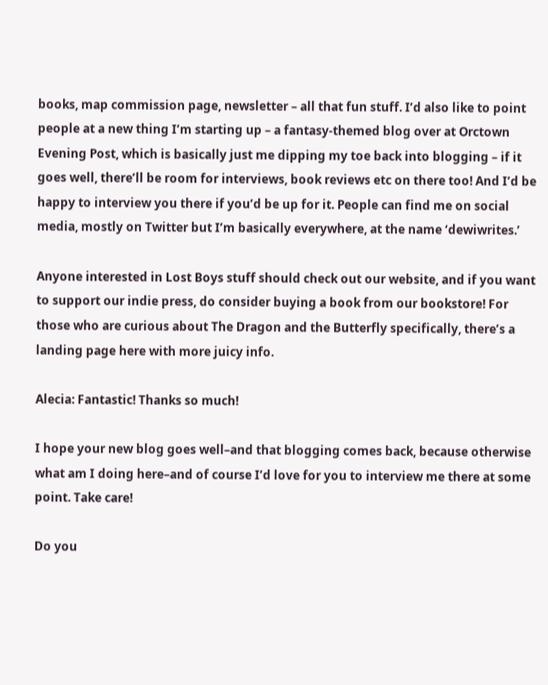books, map commission page, newsletter – all that fun stuff. I’d also like to point people at a new thing I’m starting up – a fantasy-themed blog over at Orctown Evening Post, which is basically just me dipping my toe back into blogging – if it goes well, there’ll be room for interviews, book reviews etc on there too! And I’d be happy to interview you there if you’d be up for it. People can find me on social media, mostly on Twitter but I’m basically everywhere, at the name ‘dewiwrites.’

Anyone interested in Lost Boys stuff should check out our website, and if you want to support our indie press, do consider buying a book from our bookstore! For those who are curious about The Dragon and the Butterfly specifically, there’s a landing page here with more juicy info.

Alecia: Fantastic! Thanks so much!

I hope your new blog goes well–and that blogging comes back, because otherwise what am I doing here–and of course I’d love for you to interview me there at some point. Take care!

Do you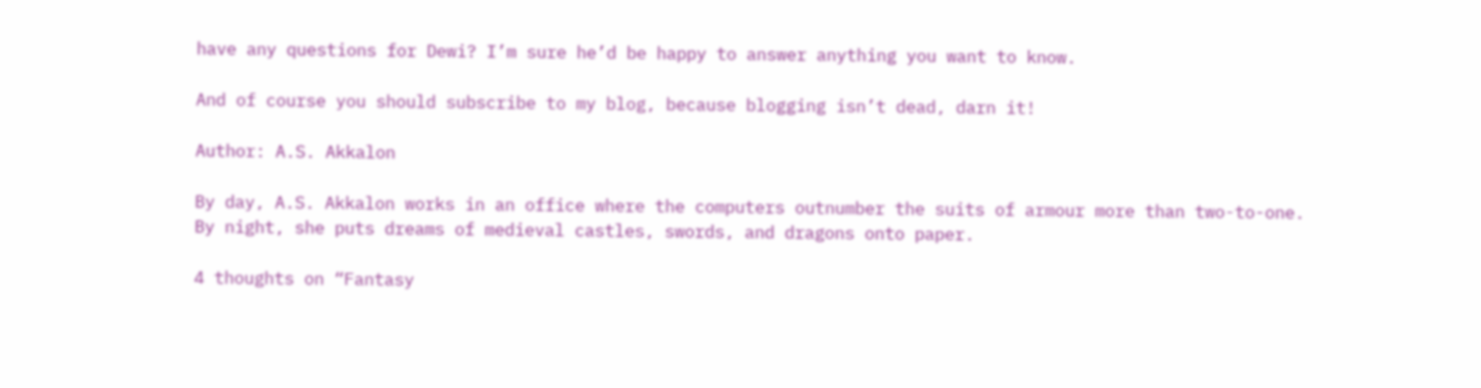have any questions for Dewi? I’m sure he’d be happy to answer anything you want to know.

And of course you should subscribe to my blog, because blogging isn’t dead, darn it!

Author: A.S. Akkalon

By day, A.S. Akkalon works in an office where the computers outnumber the suits of armour more than two-to-one. By night, she puts dreams of medieval castles, swords, and dragons onto paper.

4 thoughts on “Fantasy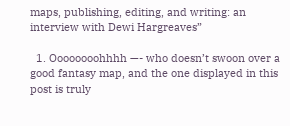maps, publishing, editing, and writing: an interview with Dewi Hargreaves”

  1. Oooooooohhhh —- who doesn’t swoon over a good fantasy map, and the one displayed in this post is truly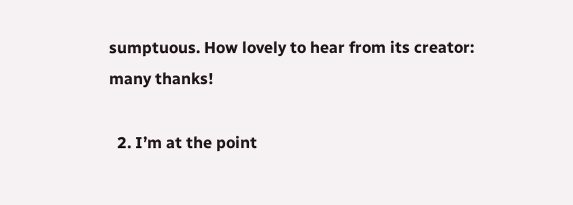sumptuous. How lovely to hear from its creator: many thanks!

  2. I’m at the point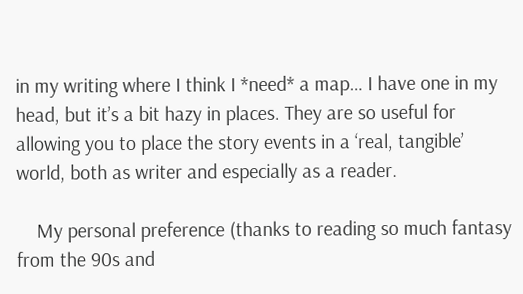in my writing where I think I *need* a map… I have one in my head, but it’s a bit hazy in places. They are so useful for allowing you to place the story events in a ‘real, tangible’ world, both as writer and especially as a reader.

    My personal preference (thanks to reading so much fantasy from the 90s and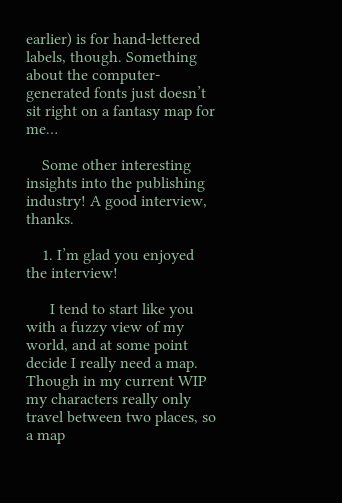earlier) is for hand-lettered labels, though. Something about the computer-generated fonts just doesn’t sit right on a fantasy map for me…

    Some other interesting insights into the publishing industry! A good interview, thanks.

    1. I’m glad you enjoyed the interview!

      I tend to start like you with a fuzzy view of my world, and at some point decide I really need a map. Though in my current WIP my characters really only travel between two places, so a map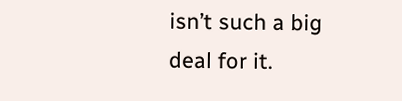isn’t such a big deal for it.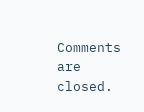Comments are closed.